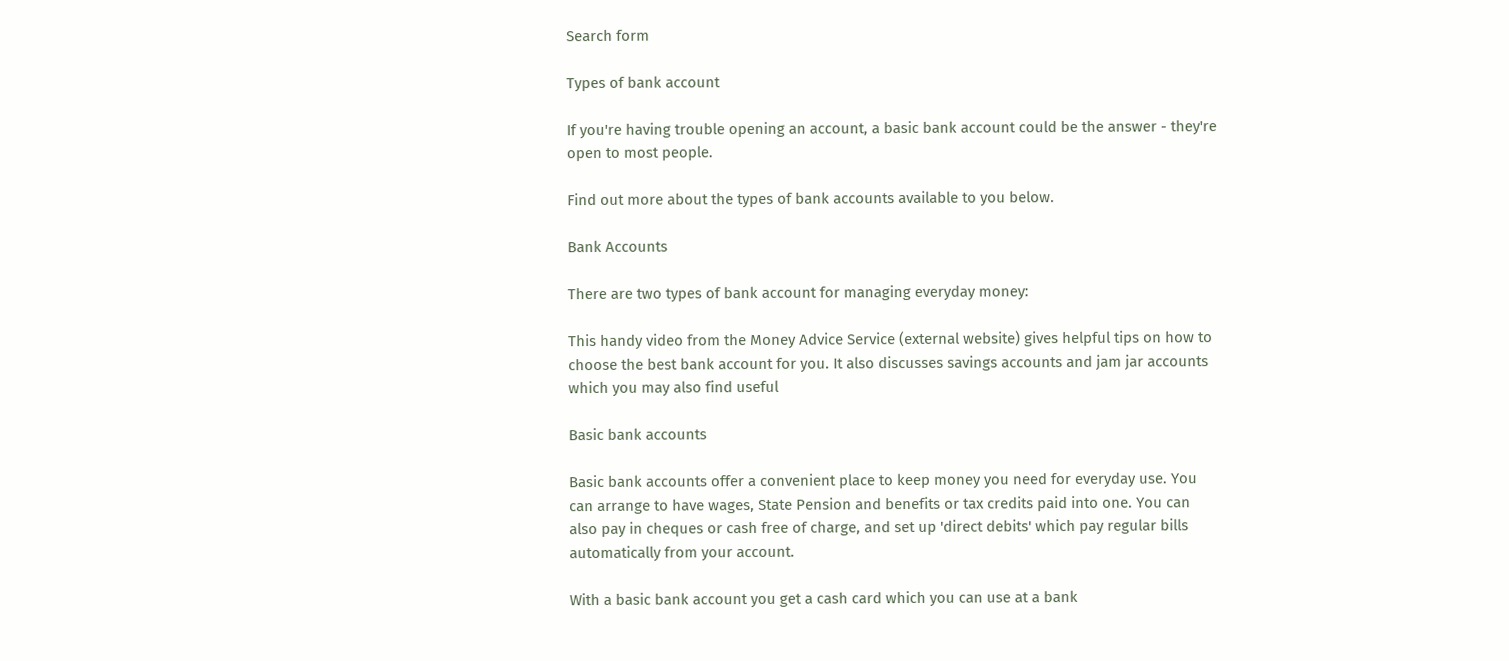Search form

Types of bank account

If you're having trouble opening an account, a basic bank account could be the answer - they're open to most people.

Find out more about the types of bank accounts available to you below.

Bank Accounts

There are two types of bank account for managing everyday money:

This handy video from the Money Advice Service (external website) gives helpful tips on how to choose the best bank account for you. It also discusses savings accounts and jam jar accounts which you may also find useful

Basic bank accounts

Basic bank accounts offer a convenient place to keep money you need for everyday use. You can arrange to have wages, State Pension and benefits or tax credits paid into one. You can also pay in cheques or cash free of charge, and set up 'direct debits' which pay regular bills automatically from your account.

With a basic bank account you get a cash card which you can use at a bank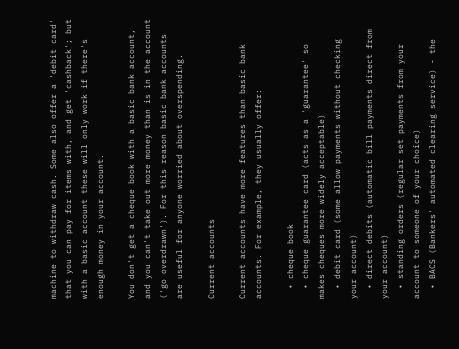machine to withdraw cash. Some also offer a 'debit card' that you can pay for items with, and get 'cashback'; but with a basic account these will only work if there's enough money in your account.

You don't get a cheque book with a basic bank account, and you can't take out more money than is in the account ('go overdrawn'). For this reason basic bank accounts are useful for anyone worried about overspending.

Current accounts

Current accounts have more features than basic bank accounts. For example, they usually offer:

  • cheque book
  • cheque guarantee card (acts as a 'guarantee' so makes cheques more widely acceptable)
  • debit card (some allow payments without checking your account)
  • direct debits (automatic bill payments direct from your account)
  • standing orders (regular set payments from your account to someone of your choice)
  • BACS (Bankers' automated clearing service) - the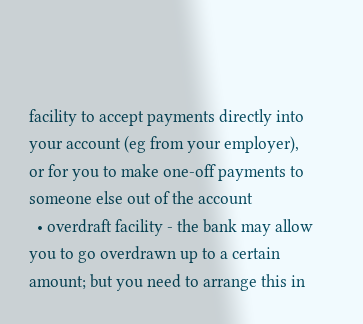facility to accept payments directly into your account (eg from your employer), or for you to make one-off payments to someone else out of the account
  • overdraft facility - the bank may allow you to go overdrawn up to a certain amount; but you need to arrange this in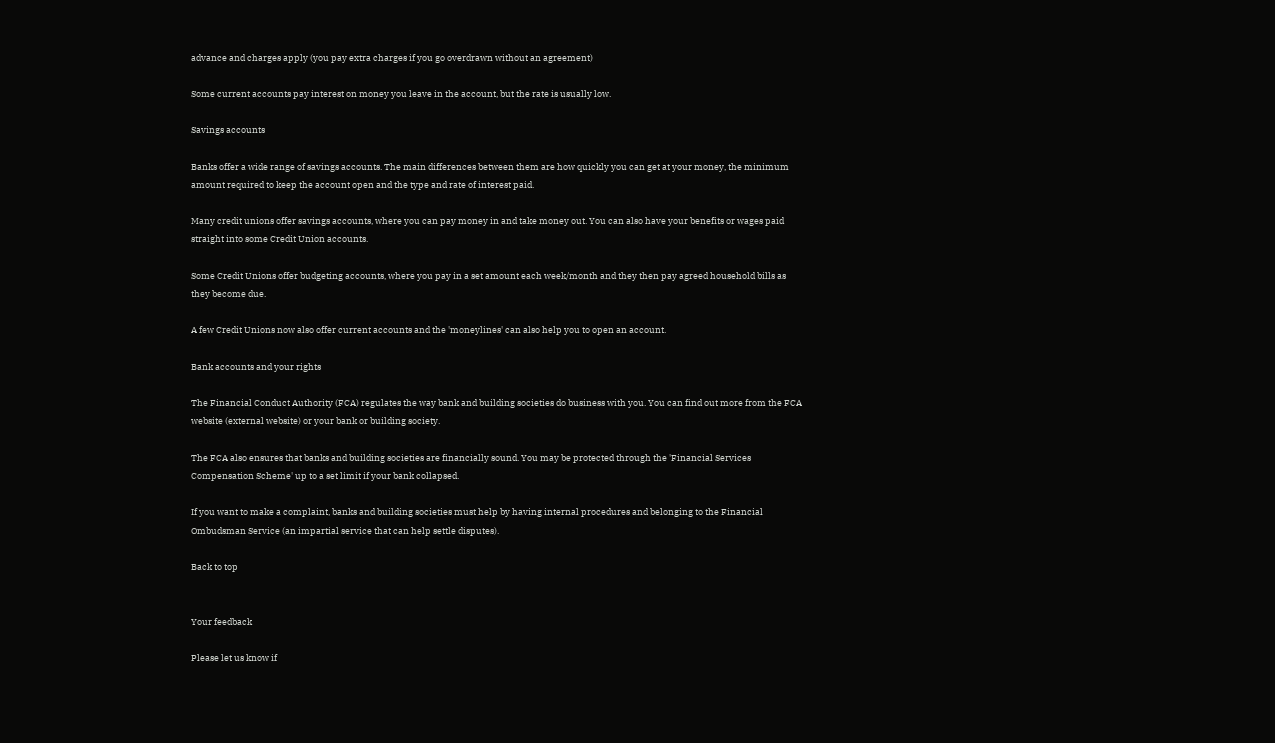advance and charges apply (you pay extra charges if you go overdrawn without an agreement)

Some current accounts pay interest on money you leave in the account, but the rate is usually low.

Savings accounts

Banks offer a wide range of savings accounts. The main differences between them are how quickly you can get at your money, the minimum amount required to keep the account open and the type and rate of interest paid.

Many credit unions offer savings accounts, where you can pay money in and take money out. You can also have your benefits or wages paid straight into some Credit Union accounts.

Some Credit Unions offer budgeting accounts, where you pay in a set amount each week/month and they then pay agreed household bills as they become due.

A few Credit Unions now also offer current accounts and the 'moneylines' can also help you to open an account.

Bank accounts and your rights

The Financial Conduct Authority (FCA) regulates the way bank and building societies do business with you. You can find out more from the FCA website (external website) or your bank or building society.

The FCA also ensures that banks and building societies are financially sound. You may be protected through the 'Financial Services Compensation Scheme' up to a set limit if your bank collapsed.

If you want to make a complaint, banks and building societies must help by having internal procedures and belonging to the Financial Ombudsman Service (an impartial service that can help settle disputes).

Back to top


Your feedback

Please let us know if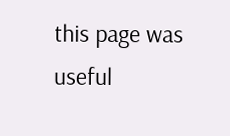this page was useful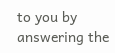to you by answering the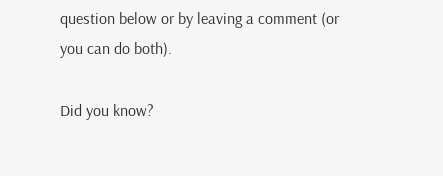question below or by leaving a comment (or you can do both).

Did you know?